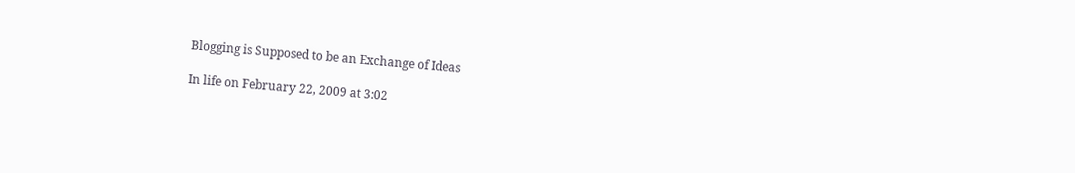Blogging is Supposed to be an Exchange of Ideas

In life on February 22, 2009 at 3:02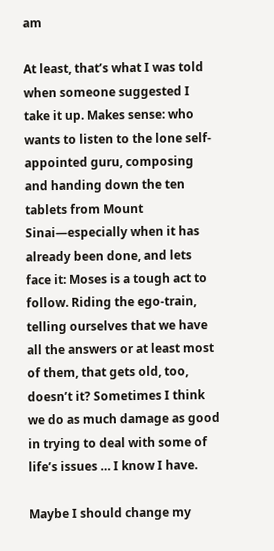am

At least, that’s what I was told when someone suggested I take it up. Makes sense: who wants to listen to the lone self-appointed guru, composing and handing down the ten tablets from Mount Sinai—especially when it has already been done, and lets face it: Moses is a tough act to follow. Riding the ego-train, telling ourselves that we have all the answers or at least most of them, that gets old, too, doesn’t it? Sometimes I think we do as much damage as good in trying to deal with some of life’s issues … I know I have.

Maybe I should change my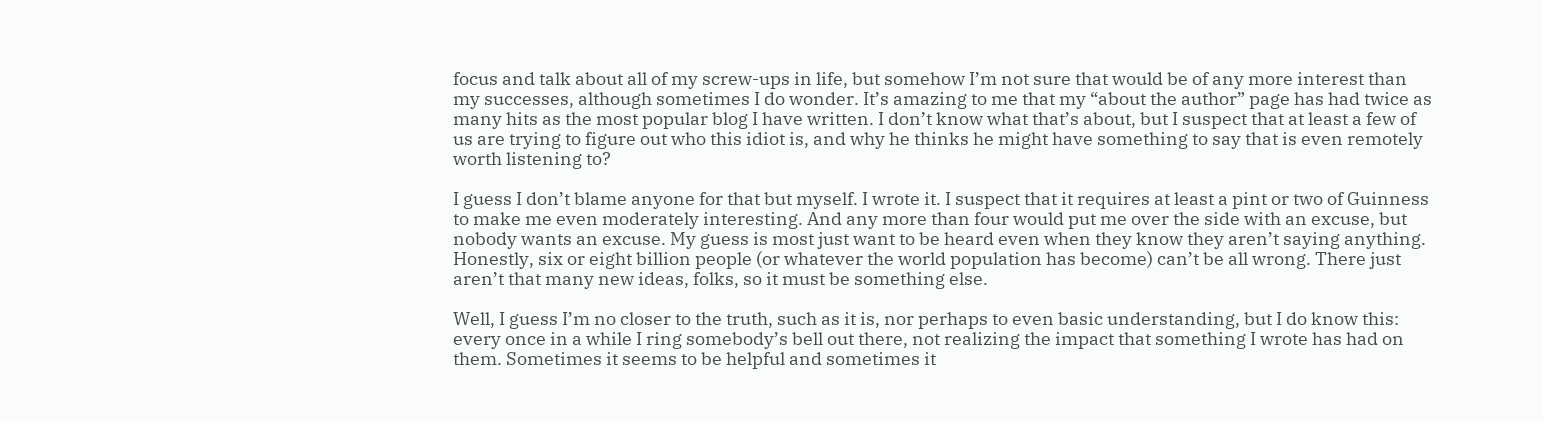focus and talk about all of my screw-ups in life, but somehow I’m not sure that would be of any more interest than my successes, although sometimes I do wonder. It’s amazing to me that my “about the author” page has had twice as many hits as the most popular blog I have written. I don’t know what that’s about, but I suspect that at least a few of us are trying to figure out who this idiot is, and why he thinks he might have something to say that is even remotely worth listening to?

I guess I don’t blame anyone for that but myself. I wrote it. I suspect that it requires at least a pint or two of Guinness to make me even moderately interesting. And any more than four would put me over the side with an excuse, but nobody wants an excuse. My guess is most just want to be heard even when they know they aren’t saying anything. Honestly, six or eight billion people (or whatever the world population has become) can’t be all wrong. There just aren’t that many new ideas, folks, so it must be something else.

Well, I guess I’m no closer to the truth, such as it is, nor perhaps to even basic understanding, but I do know this: every once in a while I ring somebody’s bell out there, not realizing the impact that something I wrote has had on them. Sometimes it seems to be helpful and sometimes it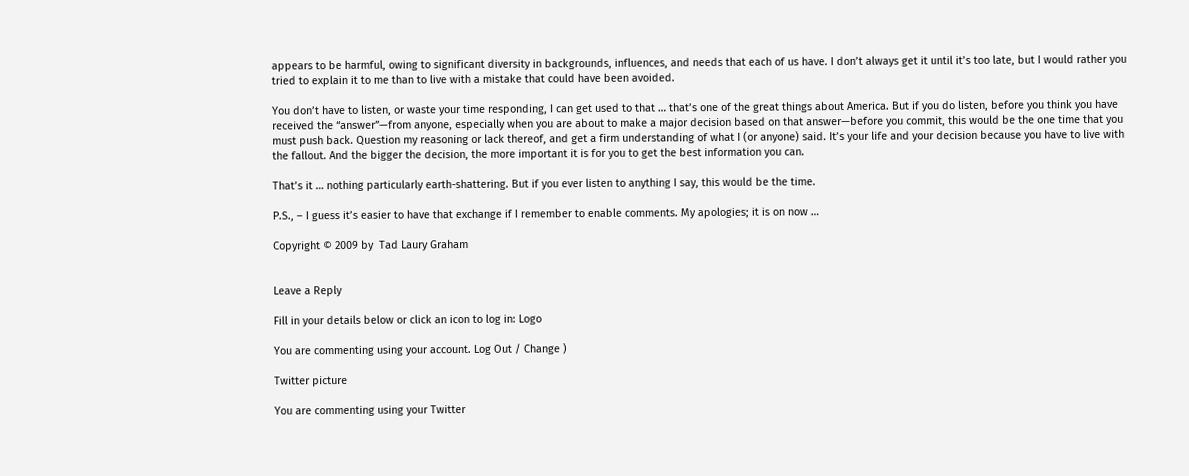appears to be harmful, owing to significant diversity in backgrounds, influences, and needs that each of us have. I don’t always get it until it’s too late, but I would rather you tried to explain it to me than to live with a mistake that could have been avoided.

You don’t have to listen, or waste your time responding, I can get used to that … that’s one of the great things about America. But if you do listen, before you think you have received the “answer”—from anyone, especially when you are about to make a major decision based on that answer—before you commit, this would be the one time that you must push back. Question my reasoning or lack thereof, and get a firm understanding of what I (or anyone) said. It’s your life and your decision because you have to live with the fallout. And the bigger the decision, the more important it is for you to get the best information you can.

That’s it … nothing particularly earth-shattering. But if you ever listen to anything I say, this would be the time.

P.S., – I guess it’s easier to have that exchange if I remember to enable comments. My apologies; it is on now …

Copyright © 2009 by  Tad Laury Graham


Leave a Reply

Fill in your details below or click an icon to log in: Logo

You are commenting using your account. Log Out / Change )

Twitter picture

You are commenting using your Twitter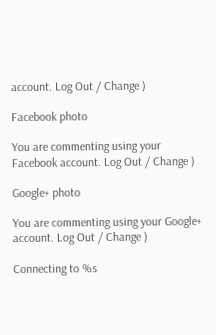account. Log Out / Change )

Facebook photo

You are commenting using your Facebook account. Log Out / Change )

Google+ photo

You are commenting using your Google+ account. Log Out / Change )

Connecting to %s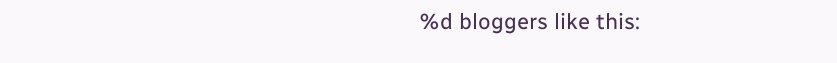%d bloggers like this: